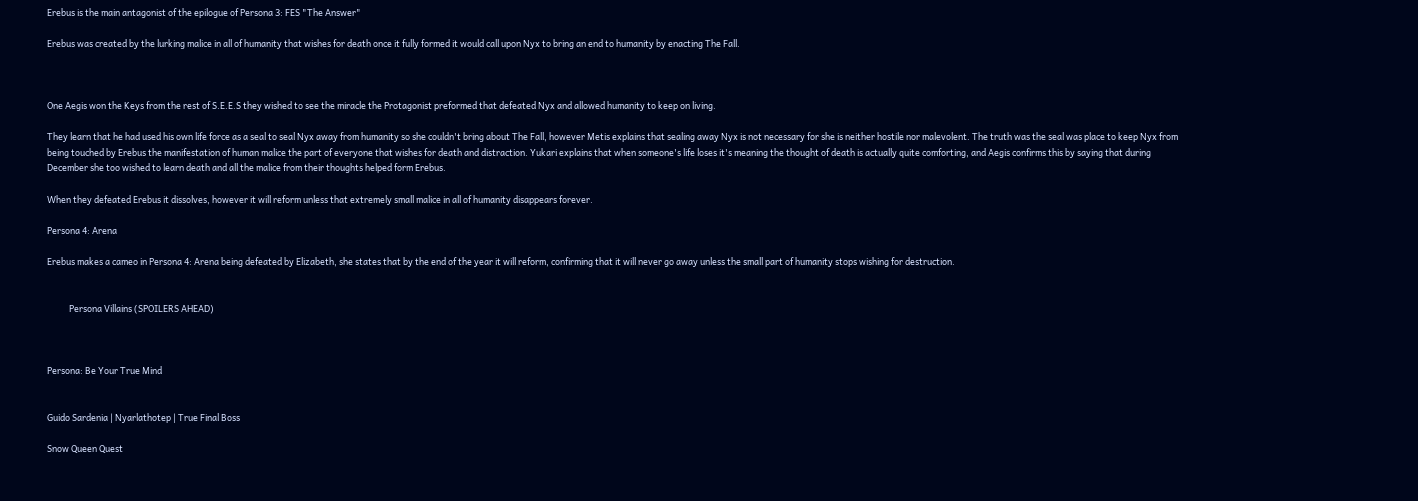Erebus is the main antagonist of the epilogue of Persona 3: FES "The Answer"

Erebus was created by the lurking malice in all of humanity that wishes for death once it fully formed it would call upon Nyx to bring an end to humanity by enacting The Fall.



One Aegis won the Keys from the rest of S.E.E.S they wished to see the miracle the Protagonist preformed that defeated Nyx and allowed humanity to keep on living.

They learn that he had used his own life force as a seal to seal Nyx away from humanity so she couldn't bring about The Fall, however Metis explains that sealing away Nyx is not necessary for she is neither hostile nor malevolent. The truth was the seal was place to keep Nyx from being touched by Erebus the manifestation of human malice the part of everyone that wishes for death and distraction. Yukari explains that when someone's life loses it's meaning the thought of death is actually quite comforting, and Aegis confirms this by saying that during December she too wished to learn death and all the malice from their thoughts helped form Erebus.

When they defeated Erebus it dissolves, however it will reform unless that extremely small malice in all of humanity disappears forever.

Persona 4: Arena

Erebus makes a cameo in Persona 4: Arena being defeated by Elizabeth, she states that by the end of the year it will reform, confirming that it will never go away unless the small part of humanity stops wishing for destruction.


           Persona Villains (SPOILERS AHEAD)



Persona: Be Your True Mind


Guido Sardenia | Nyarlathotep | True Final Boss

Snow Queen Quest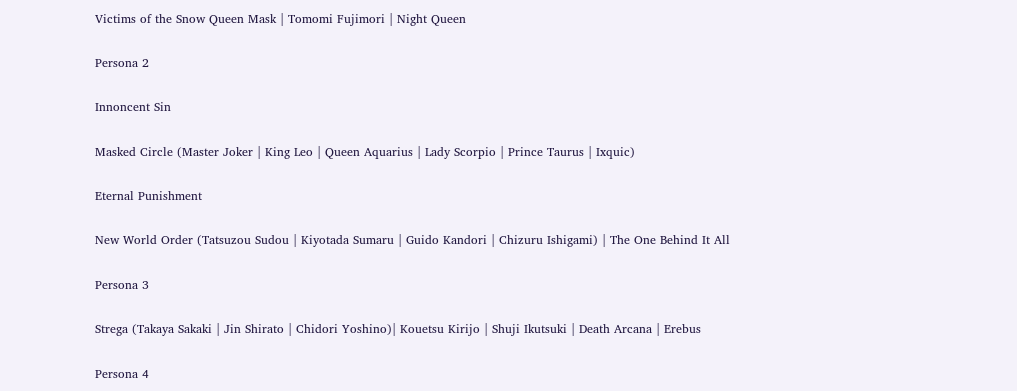Victims of the Snow Queen Mask | Tomomi Fujimori | Night Queen

Persona 2

Innoncent Sin

Masked Circle (Master Joker | King Leo | Queen Aquarius | Lady Scorpio | Prince Taurus | Ixquic)

Eternal Punishment

New World Order (Tatsuzou Sudou | Kiyotada Sumaru | Guido Kandori | Chizuru Ishigami) | The One Behind It All

Persona 3

Strega (Takaya Sakaki | Jin Shirato | Chidori Yoshino)| Kouetsu Kirijo | Shuji Ikutsuki | Death Arcana | Erebus

Persona 4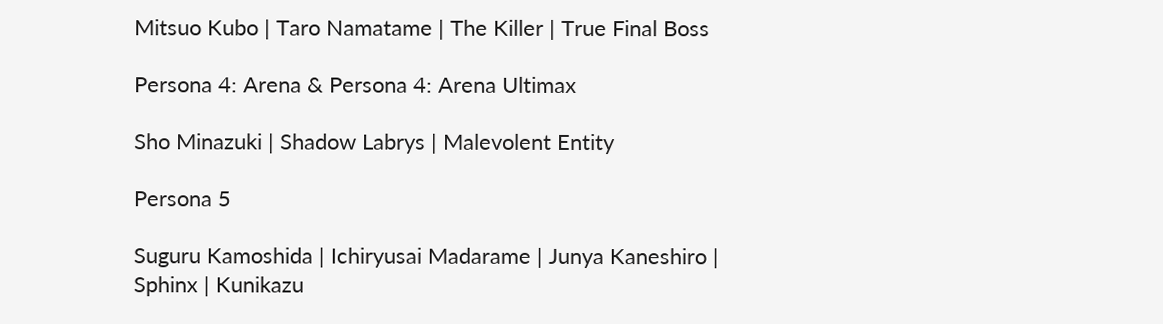Mitsuo Kubo | Taro Namatame | The Killer | True Final Boss

Persona 4: Arena & Persona 4: Arena Ultimax

Sho Minazuki | Shadow Labrys | Malevolent Entity

Persona 5

Suguru Kamoshida | Ichiryusai Madarame | Junya Kaneshiro | Sphinx | Kunikazu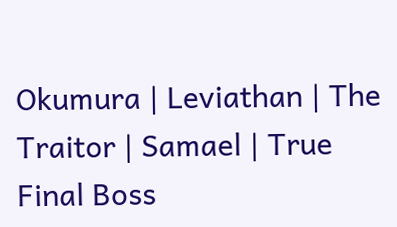Okumura | Leviathan | The Traitor | Samael | True Final Boss